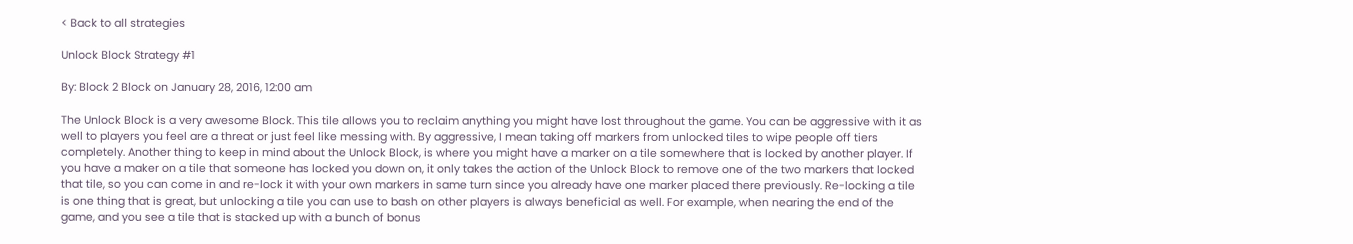< Back to all strategies

Unlock Block Strategy #1

By: Block 2 Block on January 28, 2016, 12:00 am

The Unlock Block is a very awesome Block. This tile allows you to reclaim anything you might have lost throughout the game. You can be aggressive with it as well to players you feel are a threat or just feel like messing with. By aggressive, I mean taking off markers from unlocked tiles to wipe people off tiers completely. Another thing to keep in mind about the Unlock Block, is where you might have a marker on a tile somewhere that is locked by another player. If you have a maker on a tile that someone has locked you down on, it only takes the action of the Unlock Block to remove one of the two markers that locked that tile, so you can come in and re-lock it with your own markers in same turn since you already have one marker placed there previously. Re-locking a tile is one thing that is great, but unlocking a tile you can use to bash on other players is always beneficial as well. For example, when nearing the end of the game, and you see a tile that is stacked up with a bunch of bonus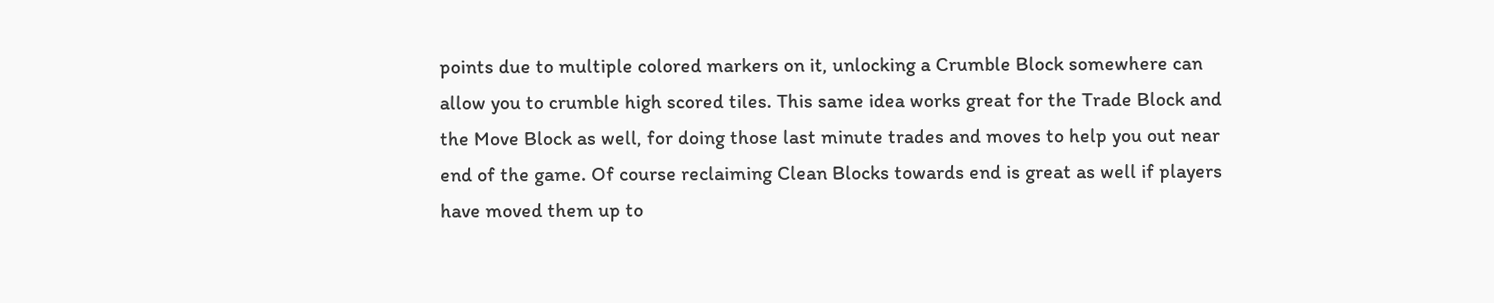points due to multiple colored markers on it, unlocking a Crumble Block somewhere can allow you to crumble high scored tiles. This same idea works great for the Trade Block and the Move Block as well, for doing those last minute trades and moves to help you out near end of the game. Of course reclaiming Clean Blocks towards end is great as well if players have moved them up to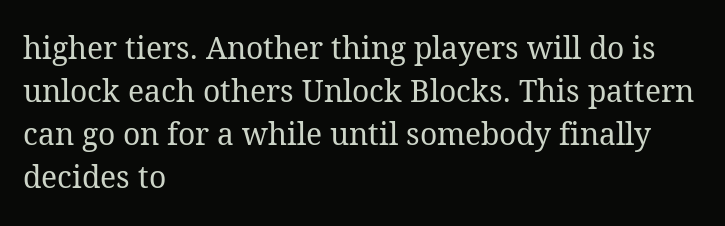higher tiers. Another thing players will do is unlock each others Unlock Blocks. This pattern can go on for a while until somebody finally decides to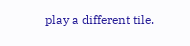play a different tile.